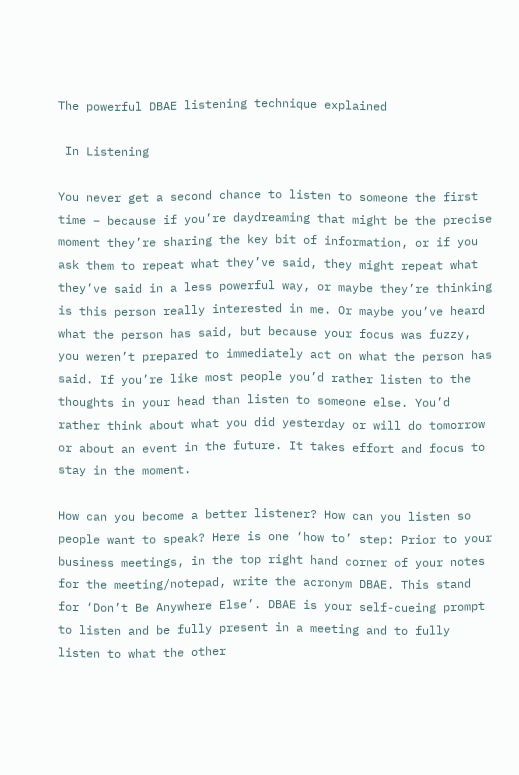The powerful DBAE listening technique explained

 In Listening

You never get a second chance to listen to someone the first time – because if you’re daydreaming that might be the precise moment they’re sharing the key bit of information, or if you ask them to repeat what they’ve said, they might repeat what they’ve said in a less powerful way, or maybe they’re thinking is this person really interested in me. Or maybe you’ve heard what the person has said, but because your focus was fuzzy, you weren’t prepared to immediately act on what the person has said. If you’re like most people you’d rather listen to the thoughts in your head than listen to someone else. You’d rather think about what you did yesterday or will do tomorrow or about an event in the future. It takes effort and focus to stay in the moment.

How can you become a better listener? How can you listen so people want to speak? Here is one ‘how to’ step: Prior to your business meetings, in the top right hand corner of your notes for the meeting/notepad, write the acronym DBAE. This stand for ‘Don’t Be Anywhere Else’. DBAE is your self-cueing prompt to listen and be fully present in a meeting and to fully listen to what the other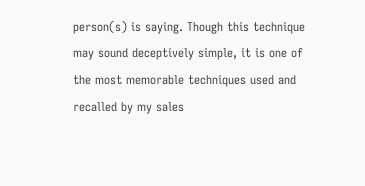person(s) is saying. Though this technique may sound deceptively simple, it is one of the most memorable techniques used and recalled by my sales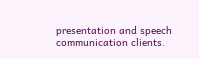presentation and speech communication clients.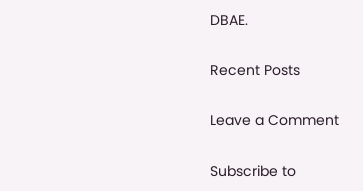DBAE.

Recent Posts

Leave a Comment

Subscribe to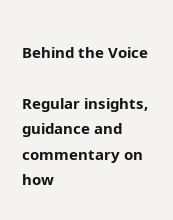Behind the Voice

Regular insights, guidance and commentary on how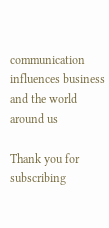communication influences business and the world around us

Thank you for subscribing